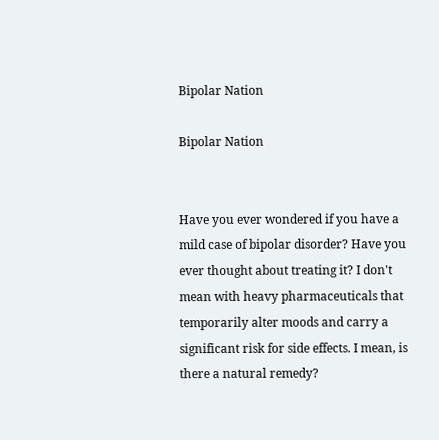Bipolar Nation

Bipolar Nation


Have you ever wondered if you have a mild case of bipolar disorder? Have you ever thought about treating it? I don't mean with heavy pharmaceuticals that temporarily alter moods and carry a significant risk for side effects. I mean, is there a natural remedy?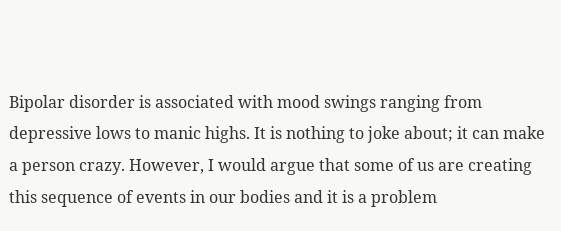Bipolar disorder is associated with mood swings ranging from depressive lows to manic highs. It is nothing to joke about; it can make a person crazy. However, I would argue that some of us are creating this sequence of events in our bodies and it is a problem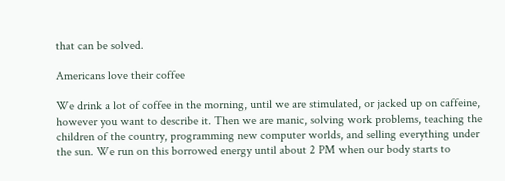that can be solved.

Americans love their coffee

We drink a lot of coffee in the morning, until we are stimulated, or jacked up on caffeine, however you want to describe it. Then we are manic, solving work problems, teaching the children of the country, programming new computer worlds, and selling everything under the sun. We run on this borrowed energy until about 2 PM when our body starts to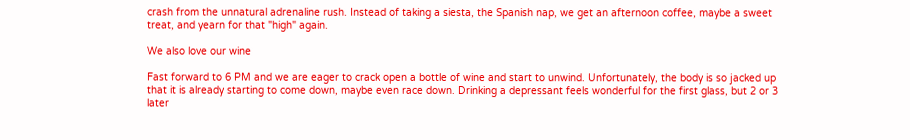crash from the unnatural adrenaline rush. Instead of taking a siesta, the Spanish nap, we get an afternoon coffee, maybe a sweet treat, and yearn for that "high" again.

We also love our wine

Fast forward to 6 PM and we are eager to crack open a bottle of wine and start to unwind. Unfortunately, the body is so jacked up that it is already starting to come down, maybe even race down. Drinking a depressant feels wonderful for the first glass, but 2 or 3 later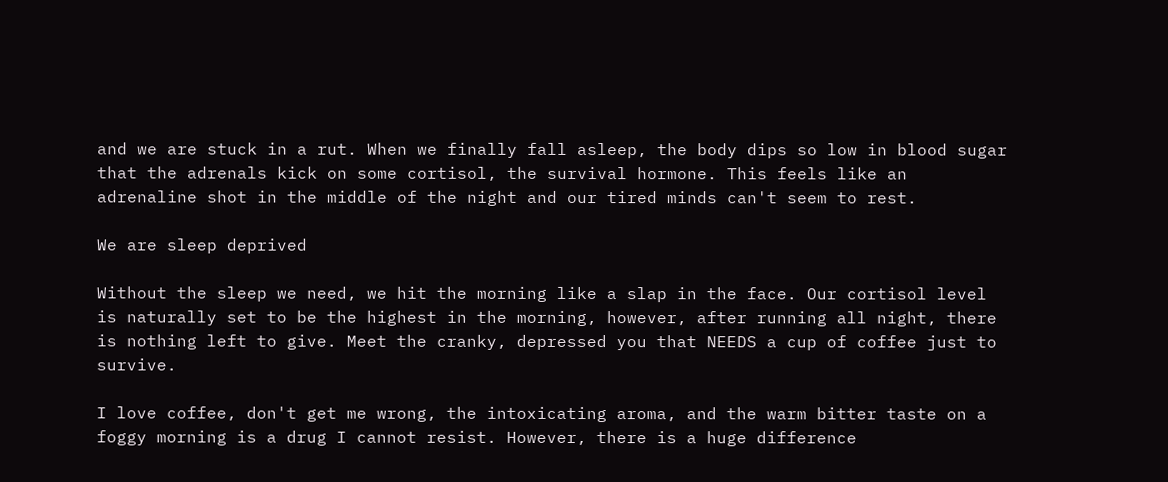and we are stuck in a rut. When we finally fall asleep, the body dips so low in blood sugar that the adrenals kick on some cortisol, the survival hormone. This feels like an adrenaline shot in the middle of the night and our tired minds can't seem to rest.

We are sleep deprived

Without the sleep we need, we hit the morning like a slap in the face. Our cortisol level is naturally set to be the highest in the morning, however, after running all night, there is nothing left to give. Meet the cranky, depressed you that NEEDS a cup of coffee just to survive.

I love coffee, don't get me wrong, the intoxicating aroma, and the warm bitter taste on a foggy morning is a drug I cannot resist. However, there is a huge difference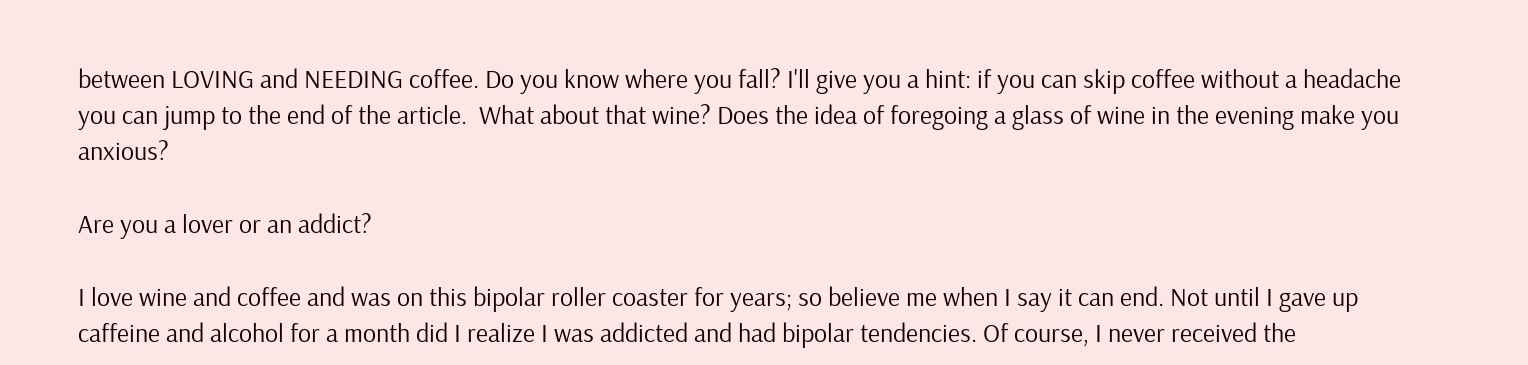between LOVING and NEEDING coffee. Do you know where you fall? I'll give you a hint: if you can skip coffee without a headache you can jump to the end of the article.  What about that wine? Does the idea of foregoing a glass of wine in the evening make you anxious?

Are you a lover or an addict?

I love wine and coffee and was on this bipolar roller coaster for years; so believe me when I say it can end. Not until I gave up caffeine and alcohol for a month did I realize I was addicted and had bipolar tendencies. Of course, I never received the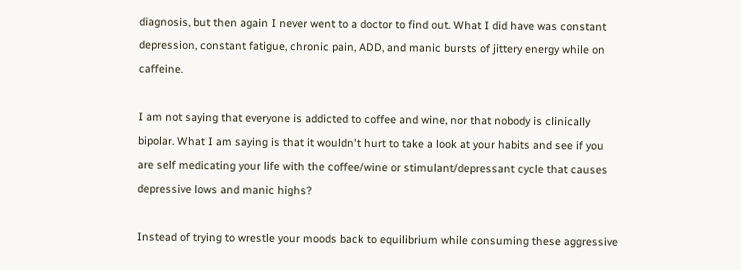diagnosis, but then again I never went to a doctor to find out. What I did have was constant depression, constant fatigue, chronic pain, ADD, and manic bursts of jittery energy while on caffeine.

I am not saying that everyone is addicted to coffee and wine, nor that nobody is clinically bipolar. What I am saying is that it wouldn't hurt to take a look at your habits and see if you are self medicating your life with the coffee/wine or stimulant/depressant cycle that causes depressive lows and manic highs?

Instead of trying to wrestle your moods back to equilibrium while consuming these aggressive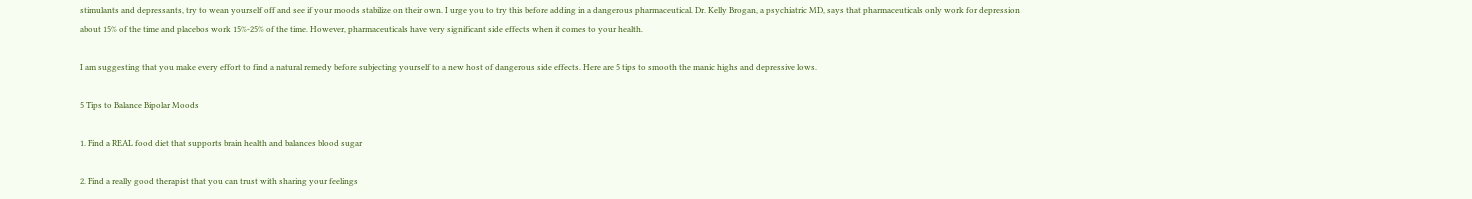stimulants and depressants, try to wean yourself off and see if your moods stabilize on their own. I urge you to try this before adding in a dangerous pharmaceutical. Dr. Kelly Brogan, a psychiatric MD, says that pharmaceuticals only work for depression about 15% of the time and placebos work 15%-25% of the time. However, pharmaceuticals have very significant side effects when it comes to your health.

I am suggesting that you make every effort to find a natural remedy before subjecting yourself to a new host of dangerous side effects. Here are 5 tips to smooth the manic highs and depressive lows.

5 Tips to Balance Bipolar Moods

1. Find a REAL food diet that supports brain health and balances blood sugar

2. Find a really good therapist that you can trust with sharing your feelings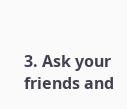3. Ask your friends and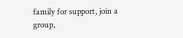family for support, join a group,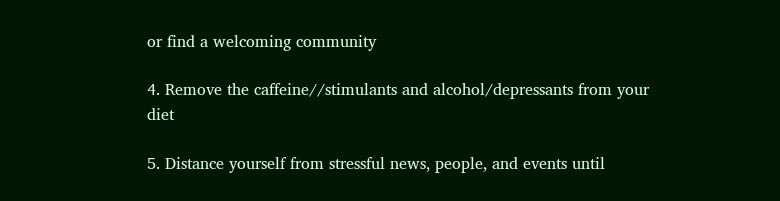or find a welcoming community

4. Remove the caffeine//stimulants and alcohol/depressants from your diet

5. Distance yourself from stressful news, people, and events until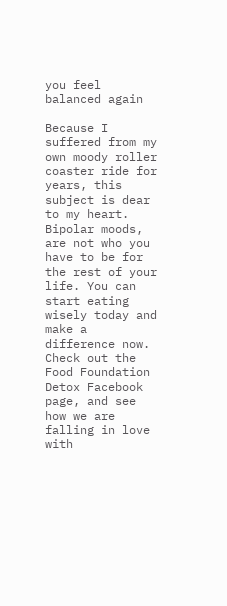you feel balanced again

Because I suffered from my own moody roller coaster ride for years, this subject is dear to my heart. Bipolar moods, are not who you have to be for the rest of your life. You can start eating wisely today and make a difference now. Check out the Food Foundation Detox Facebook page, and see how we are falling in love with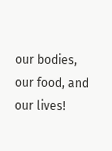our bodies, our food, and our lives!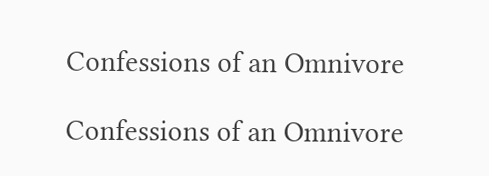Confessions of an Omnivore

Confessions of an Omnivore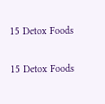15 Detox Foods

15 Detox Foods